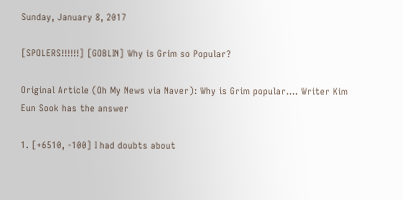Sunday, January 8, 2017

[SPOLERS!!!!!!] [GOBLIN] Why is Grim so Popular?

Original Article (Oh My News via Naver): Why is Grim popular.... Writer Kim Eun Sook has the answer

1. [+6510, -100] I had doubts about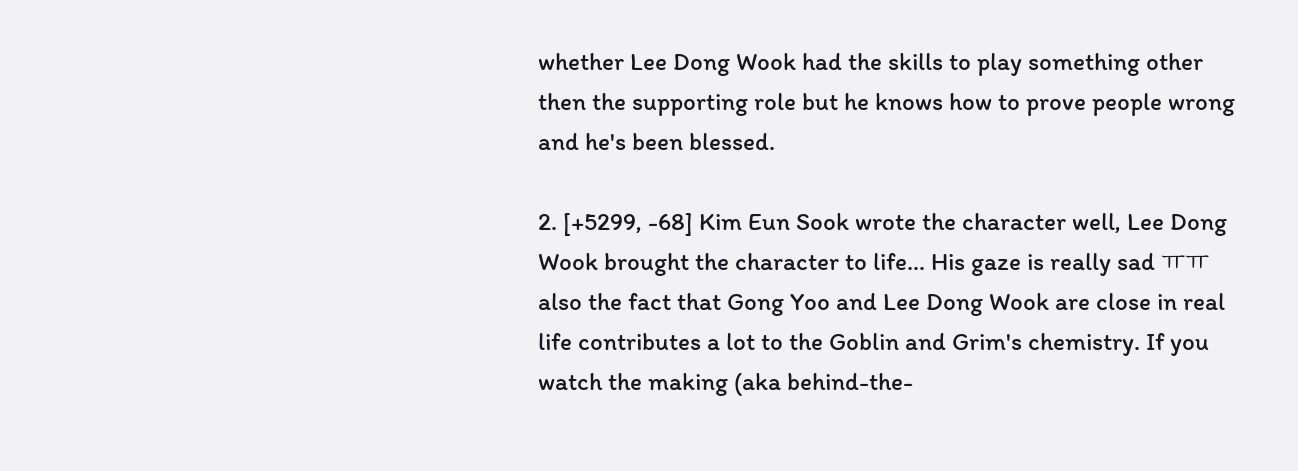whether Lee Dong Wook had the skills to play something other then the supporting role but he knows how to prove people wrong and he's been blessed.

2. [+5299, -68] Kim Eun Sook wrote the character well, Lee Dong Wook brought the character to life... His gaze is really sad ㅠㅠ also the fact that Gong Yoo and Lee Dong Wook are close in real life contributes a lot to the Goblin and Grim's chemistry. If you watch the making (aka behind-the-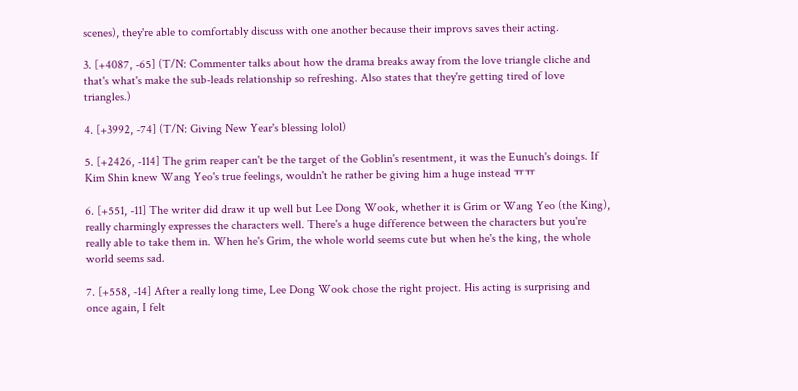scenes), they're able to comfortably discuss with one another because their improvs saves their acting.

3. [+4087, -65] (T/N: Commenter talks about how the drama breaks away from the love triangle cliche and that's what's make the sub-leads relationship so refreshing. Also states that they're getting tired of love triangles.)

4. [+3992, -74] (T/N: Giving New Year's blessing lolol)

5. [+2426, -114] The grim reaper can't be the target of the Goblin's resentment, it was the Eunuch's doings. If Kim Shin knew Wang Yeo's true feelings, wouldn't he rather be giving him a huge instead ㅠㅠ

6. [+551, -11] The writer did draw it up well but Lee Dong Wook, whether it is Grim or Wang Yeo (the King), really charmingly expresses the characters well. There's a huge difference between the characters but you're really able to take them in. When he's Grim, the whole world seems cute but when he's the king, the whole world seems sad.

7. [+558, -14] After a really long time, Lee Dong Wook chose the right project. His acting is surprising and once again, I felt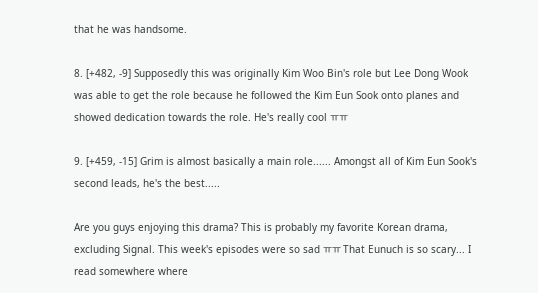that he was handsome.

8. [+482, -9] Supposedly this was originally Kim Woo Bin's role but Lee Dong Wook was able to get the role because he followed the Kim Eun Sook onto planes and showed dedication towards the role. He's really cool ㅠㅠ

9. [+459, -15] Grim is almost basically a main role...... Amongst all of Kim Eun Sook's second leads, he's the best.....

Are you guys enjoying this drama? This is probably my favorite Korean drama, excluding Signal. This week's episodes were so sad ㅠㅠ That Eunuch is so scary... I read somewhere where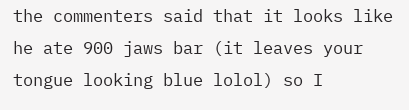the commenters said that it looks like he ate 900 jaws bar (it leaves your tongue looking blue lolol) so I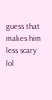guess that makes him less scary lol